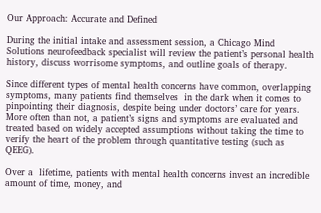Our Approach: Accurate and Defined

During the initial intake and assessment session, a Chicago Mind Solutions neurofeedback specialist will review the patient’s personal health history, discuss worrisome symptoms, and outline goals of therapy.

Since different types of mental health concerns have common, overlapping symptoms, many patients find themselves  in the dark when it comes to pinpointing their diagnosis, despite being under doctors’ care for years. More often than not, a patient’s signs and symptoms are evaluated and treated based on widely accepted assumptions without taking the time to verify the heart of the problem through quantitative testing (such as QEEG).

Over a  lifetime, patients with mental health concerns invest an incredible amount of time, money, and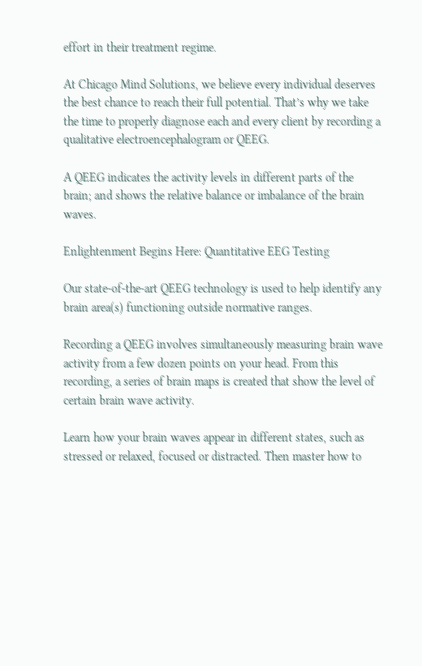effort in their treatment regime.

At Chicago Mind Solutions, we believe every individual deserves the best chance to reach their full potential. That’s why we take the time to properly diagnose each and every client by recording a qualitative electroencephalogram or QEEG.

A QEEG indicates the activity levels in different parts of the brain; and shows the relative balance or imbalance of the brain waves.

Enlightenment Begins Here: Quantitative EEG Testing

Our state-of-the-art QEEG technology is used to help identify any brain area(s) functioning outside normative ranges.

Recording a QEEG involves simultaneously measuring brain wave activity from a few dozen points on your head. From this recording, a series of brain maps is created that show the level of certain brain wave activity.

Learn how your brain waves appear in different states, such as stressed or relaxed, focused or distracted. Then master how to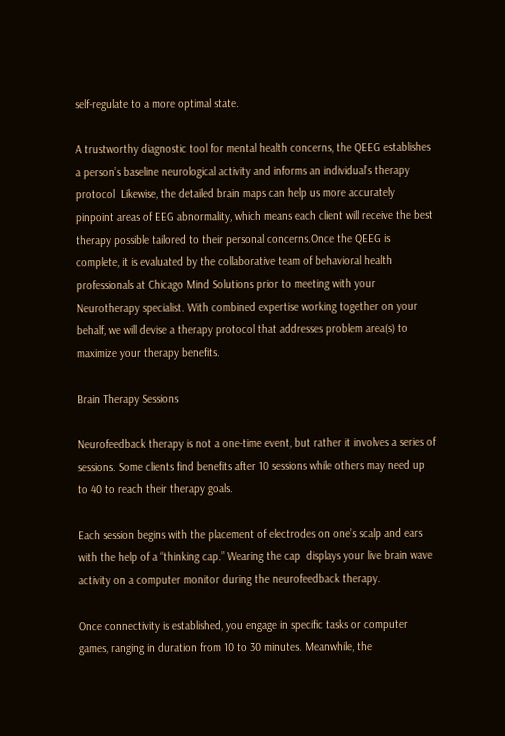self-regulate to a more optimal state.

A trustworthy diagnostic tool for mental health concerns, the QEEG establishes a person’s baseline neurological activity and informs an individual’s therapy protocol  Likewise, the detailed brain maps can help us more accurately pinpoint areas of EEG abnormality, which means each client will receive the best therapy possible tailored to their personal concerns.Once the QEEG is complete, it is evaluated by the collaborative team of behavioral health professionals at Chicago Mind Solutions prior to meeting with your Neurotherapy specialist. With combined expertise working together on your  behalf, we will devise a therapy protocol that addresses problem area(s) to maximize your therapy benefits.

Brain Therapy Sessions

Neurofeedback therapy is not a one-time event, but rather it involves a series of sessions. Some clients find benefits after 10 sessions while others may need up to 40 to reach their therapy goals.

Each session begins with the placement of electrodes on one’s scalp and ears with the help of a “thinking cap.” Wearing the cap  displays your live brain wave activity on a computer monitor during the neurofeedback therapy.

Once connectivity is established, you engage in specific tasks or computer games, ranging in duration from 10 to 30 minutes. Meanwhile, the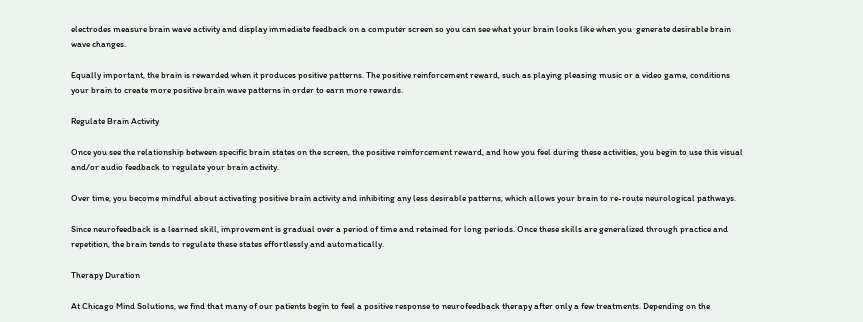electrodes measure brain wave activity and display immediate feedback on a computer screen so you can see what your brain looks like when you  generate desirable brain wave changes.

Equally important, the brain is rewarded when it produces positive patterns. The positive reinforcement reward, such as playing pleasing music or a video game, conditions your brain to create more positive brain wave patterns in order to earn more rewards.

Regulate Brain Activity

Once you see the relationship between specific brain states on the screen, the positive reinforcement reward, and how you feel during these activities, you begin to use this visual and/or audio feedback to regulate your brain activity.

Over time, you become mindful about activating positive brain activity and inhibiting any less desirable patterns, which allows your brain to re-route neurological pathways.

Since neurofeedback is a learned skill, improvement is gradual over a period of time and retained for long periods. Once these skills are generalized through practice and repetition, the brain tends to regulate these states effortlessly and automatically.

Therapy Duration

At Chicago Mind Solutions, we find that many of our patients begin to feel a positive response to neurofeedback therapy after only a few treatments. Depending on the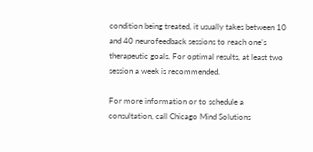condition being treated, it usually takes between 10 and 40 neurofeedback sessions to reach one’s therapeutic goals. For optimal results, at least two session a week is recommended.

For more information or to schedule a consultation, call Chicago Mind Solutions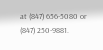at (847) 656-5080 or (847) 250-9881.